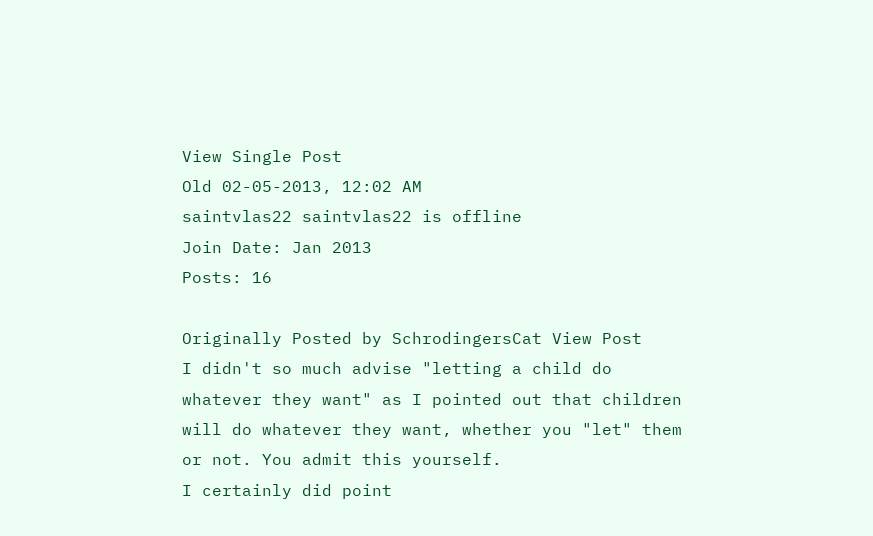View Single Post
Old 02-05-2013, 12:02 AM
saintvlas22 saintvlas22 is offline
Join Date: Jan 2013
Posts: 16

Originally Posted by SchrodingersCat View Post
I didn't so much advise "letting a child do whatever they want" as I pointed out that children will do whatever they want, whether you "let" them or not. You admit this yourself.
I certainly did point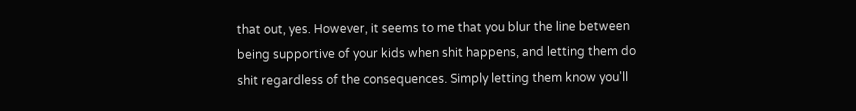that out, yes. However, it seems to me that you blur the line between being supportive of your kids when shit happens, and letting them do shit regardless of the consequences. Simply letting them know you'll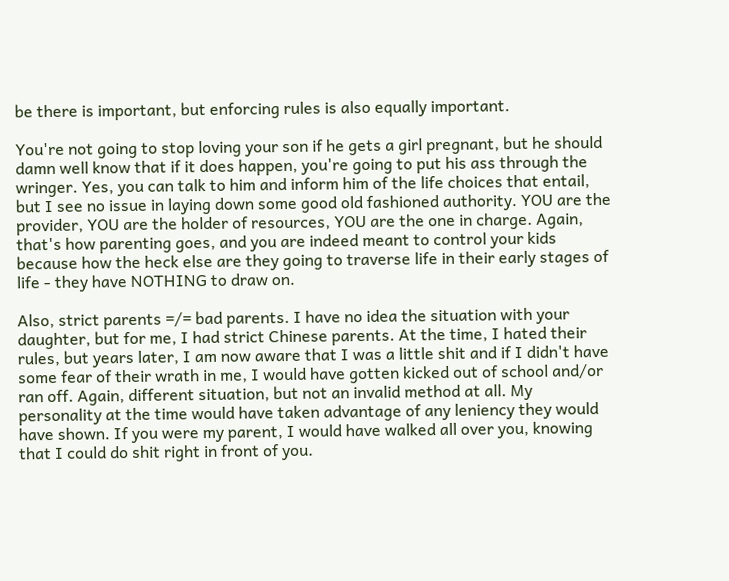be there is important, but enforcing rules is also equally important.

You're not going to stop loving your son if he gets a girl pregnant, but he should damn well know that if it does happen, you're going to put his ass through the wringer. Yes, you can talk to him and inform him of the life choices that entail, but I see no issue in laying down some good old fashioned authority. YOU are the provider, YOU are the holder of resources, YOU are the one in charge. Again, that's how parenting goes, and you are indeed meant to control your kids because how the heck else are they going to traverse life in their early stages of life - they have NOTHING to draw on.

Also, strict parents =/= bad parents. I have no idea the situation with your daughter, but for me, I had strict Chinese parents. At the time, I hated their rules, but years later, I am now aware that I was a little shit and if I didn't have some fear of their wrath in me, I would have gotten kicked out of school and/or ran off. Again, different situation, but not an invalid method at all. My personality at the time would have taken advantage of any leniency they would have shown. If you were my parent, I would have walked all over you, knowing that I could do shit right in front of you.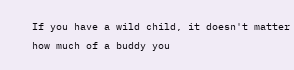If you have a wild child, it doesn't matter how much of a buddy you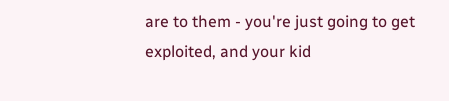are to them - you're just going to get exploited, and your kid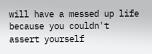will have a messed up life because you couldn't assert yourself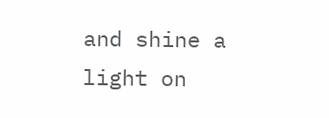and shine a light on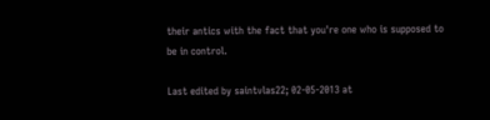their antics with the fact that you're one who is supposed to be in control.

Last edited by saintvlas22; 02-05-2013 at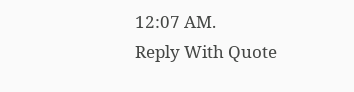12:07 AM.
Reply With Quote